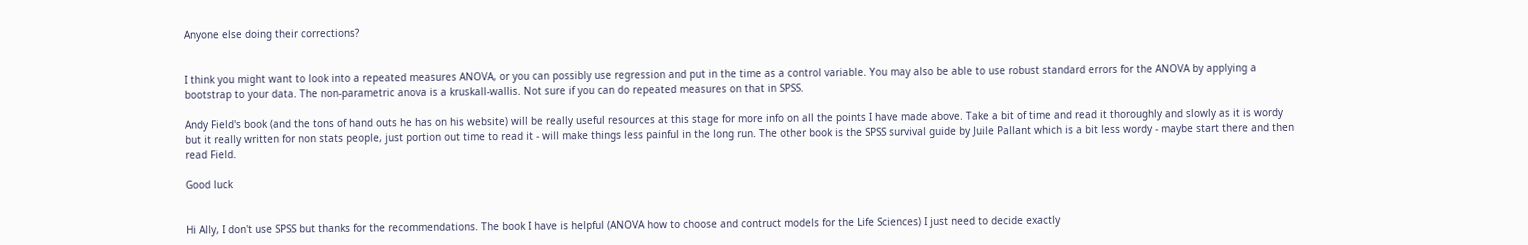Anyone else doing their corrections?


I think you might want to look into a repeated measures ANOVA, or you can possibly use regression and put in the time as a control variable. You may also be able to use robust standard errors for the ANOVA by applying a bootstrap to your data. The non-parametric anova is a kruskall-wallis. Not sure if you can do repeated measures on that in SPSS.

Andy Field's book (and the tons of hand outs he has on his website) will be really useful resources at this stage for more info on all the points I have made above. Take a bit of time and read it thoroughly and slowly as it is wordy but it really written for non stats people, just portion out time to read it - will make things less painful in the long run. The other book is the SPSS survival guide by Juile Pallant which is a bit less wordy - maybe start there and then read Field.

Good luck


Hi Ally, I don't use SPSS but thanks for the recommendations. The book I have is helpful (ANOVA how to choose and contruct models for the Life Sciences) I just need to decide exactly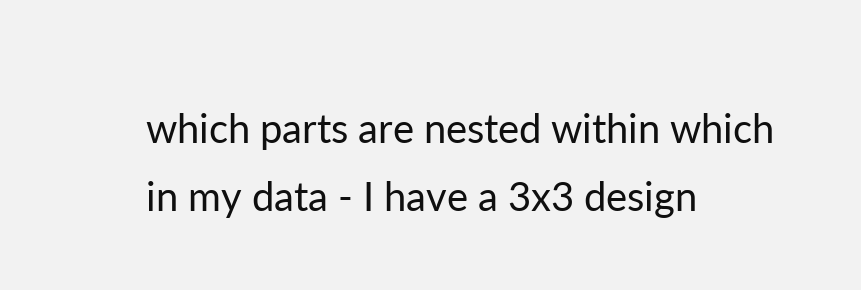which parts are nested within which in my data - I have a 3x3 design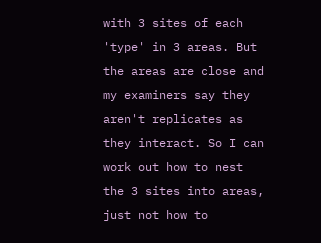with 3 sites of each 'type' in 3 areas. But the areas are close and my examiners say they aren't replicates as they interact. So I can work out how to nest the 3 sites into areas, just not how to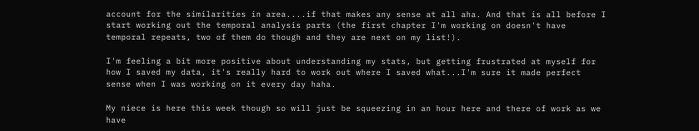account for the similarities in area....if that makes any sense at all aha. And that is all before I start working out the temporal analysis parts (the first chapter I'm working on doesn't have temporal repeats, two of them do though and they are next on my list!).

I'm feeling a bit more positive about understanding my stats, but getting frustrated at myself for how I saved my data, it's really hard to work out where I saved what...I'm sure it made perfect sense when I was working on it every day haha.

My niece is here this week though so will just be squeezing in an hour here and there of work as we have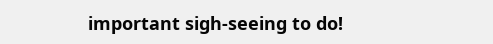important sigh-seeing to do!